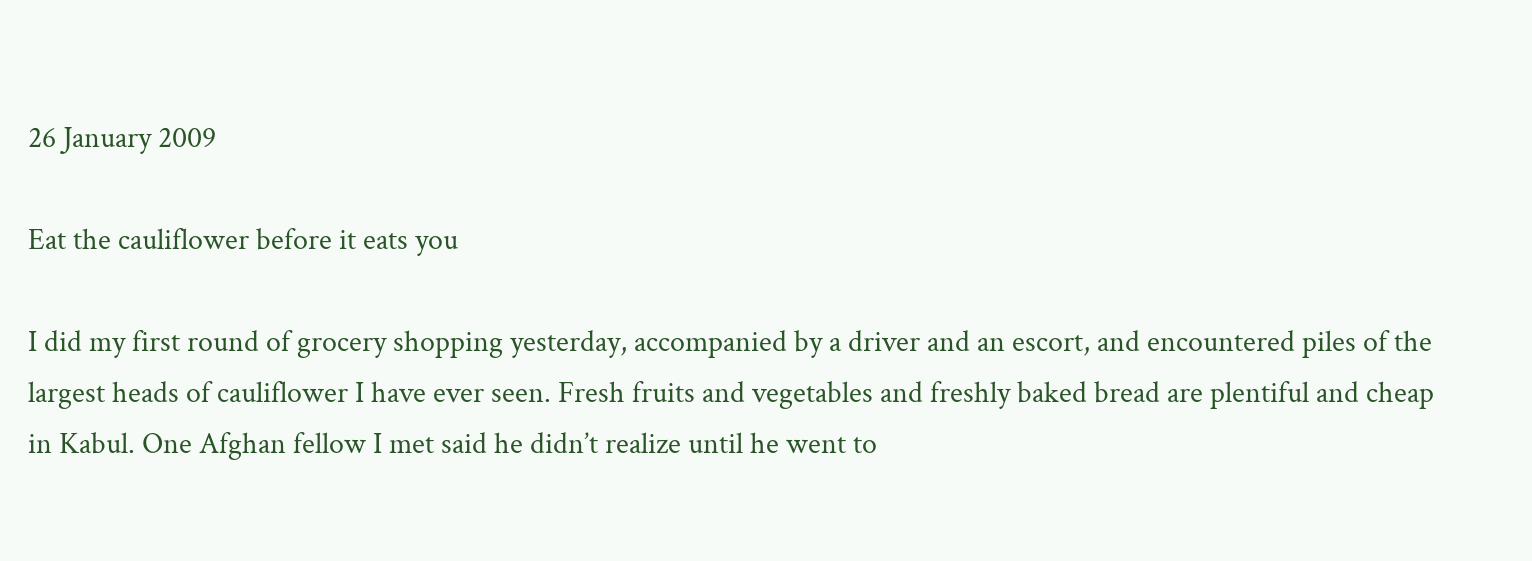26 January 2009

Eat the cauliflower before it eats you

I did my first round of grocery shopping yesterday, accompanied by a driver and an escort, and encountered piles of the largest heads of cauliflower I have ever seen. Fresh fruits and vegetables and freshly baked bread are plentiful and cheap in Kabul. One Afghan fellow I met said he didn’t realize until he went to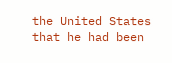the United States that he had been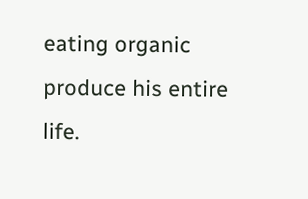eating organic produce his entire life.